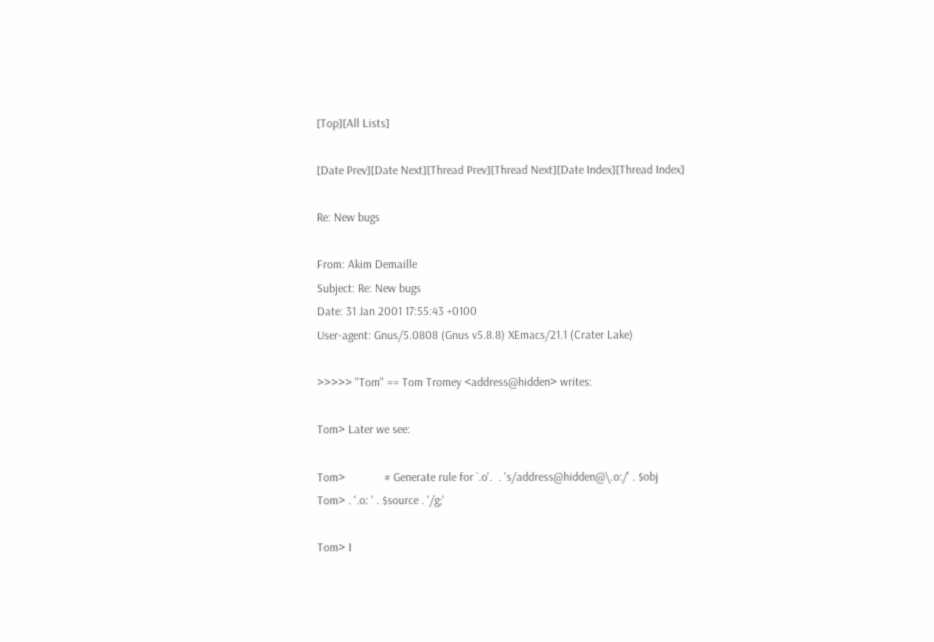[Top][All Lists]

[Date Prev][Date Next][Thread Prev][Thread Next][Date Index][Thread Index]

Re: New bugs

From: Akim Demaille
Subject: Re: New bugs
Date: 31 Jan 2001 17:55:43 +0100
User-agent: Gnus/5.0808 (Gnus v5.8.8) XEmacs/21.1 (Crater Lake)

>>>>> "Tom" == Tom Tromey <address@hidden> writes:

Tom> Later we see:

Tom>             # Generate rule for `.o'.  . 's/address@hidden@\.o:/' . $obj
Tom> . '.o: ' . $source . '/g;'

Tom> I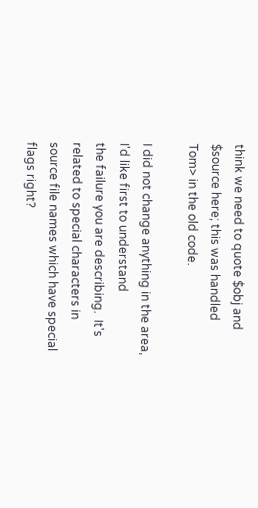think we need to quote $obj and $source here; this was handled
Tom> in the old code.

I did not change anything in the area, I'd like first to understand
the failure you are describing.  It's related to special characters in
source file names which have special flags right?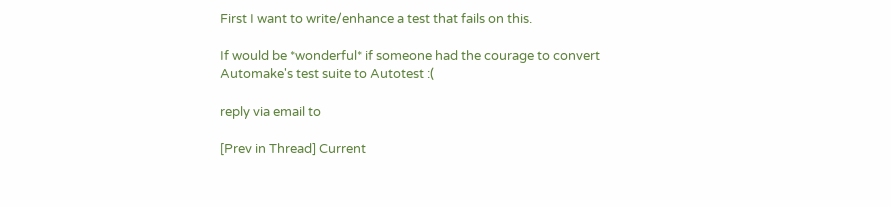First I want to write/enhance a test that fails on this.

If would be *wonderful* if someone had the courage to convert
Automake's test suite to Autotest :(

reply via email to

[Prev in Thread] Current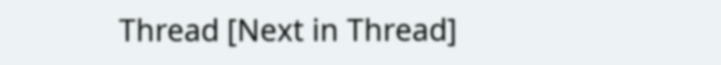Thread [Next in Thread]